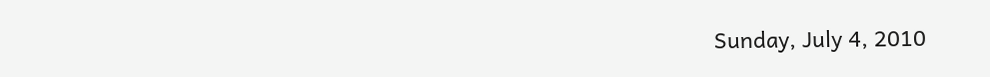Sunday, July 4, 2010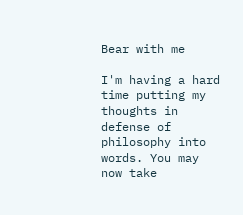Bear with me

I'm having a hard time putting my thoughts in defense of philosophy into words. You may now take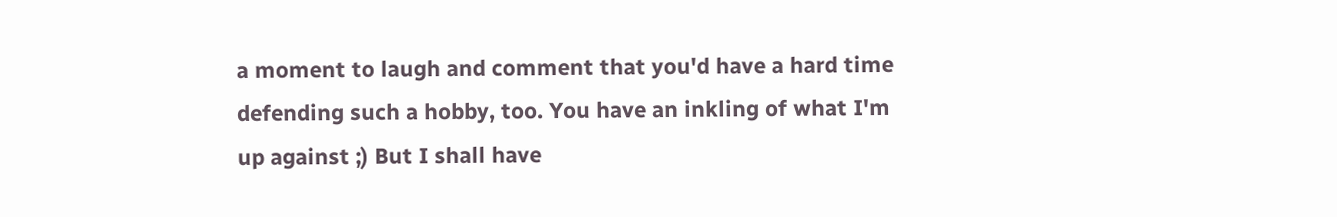a moment to laugh and comment that you'd have a hard time defending such a hobby, too. You have an inkling of what I'm up against ;) But I shall have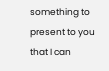something to present to you that I can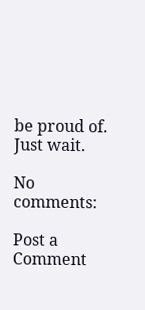be proud of. Just wait.

No comments:

Post a Comment